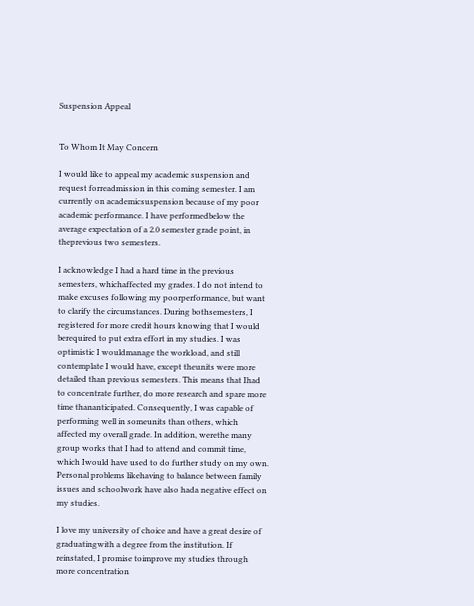Suspension Appeal


To Whom It May Concern

I would like to appeal my academic suspension and request forreadmission in this coming semester. I am currently on academicsuspension because of my poor academic performance. I have performedbelow the average expectation of a 2.0 semester grade point, in theprevious two semesters.

I acknowledge I had a hard time in the previous semesters, whichaffected my grades. I do not intend to make excuses following my poorperformance, but want to clarify the circumstances. During bothsemesters, I registered for more credit hours knowing that I would berequired to put extra effort in my studies. I was optimistic I wouldmanage the workload, and still contemplate I would have, except theunits were more detailed than previous semesters. This means that Ihad to concentrate further, do more research and spare more time thananticipated. Consequently, I was capable of performing well in someunits than others, which affected my overall grade. In addition, werethe many group works that I had to attend and commit time, which Iwould have used to do further study on my own. Personal problems likehaving to balance between family issues and schoolwork have also hada negative effect on my studies.

I love my university of choice and have a great desire of graduatingwith a degree from the institution. If reinstated, I promise toimprove my studies through more concentration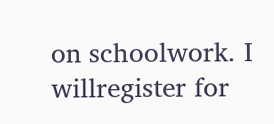on schoolwork. I willregister for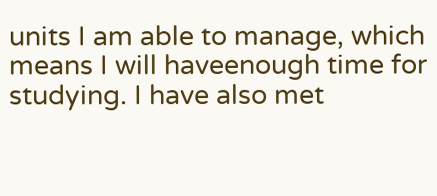units I am able to manage, which means I will haveenough time for studying. I have also met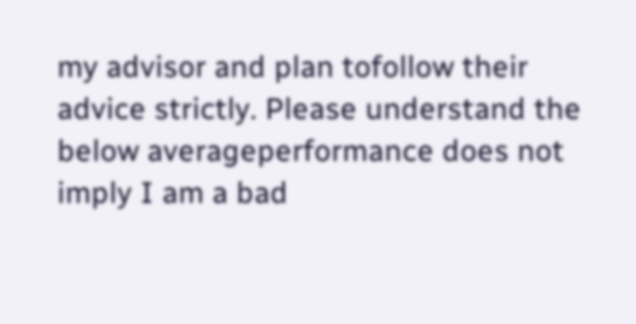my advisor and plan tofollow their advice strictly. Please understand the below averageperformance does not imply I am a bad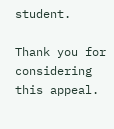student.

Thank you for considering this appeal.